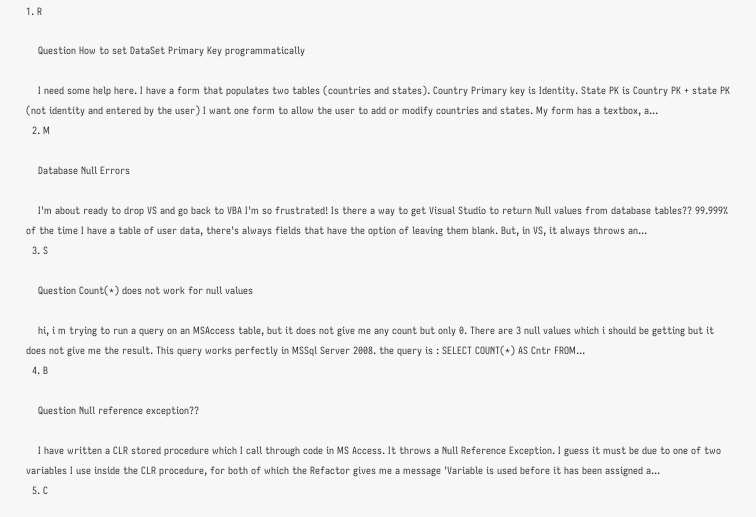1. R

    Question How to set DataSet Primary Key programmatically

    I need some help here. I have a form that populates two tables (countries and states). Country Primary key is Identity. State PK is Country PK + state PK (not identity and entered by the user) I want one form to allow the user to add or modify countries and states. My form has a textbox, a...
  2. M

    Database Null Errors

    I'm about ready to drop VS and go back to VBA I'm so frustrated! Is there a way to get Visual Studio to return Null values from database tables?? 99.999% of the time I have a table of user data, there's always fields that have the option of leaving them blank. But, in VS, it always throws an...
  3. S

    Question Count(*) does not work for null values

    hi, i m trying to run a query on an MSAccess table, but it does not give me any count but only 0. There are 3 null values which i should be getting but it does not give me the result. This query works perfectly in MSSql Server 2008. the query is : SELECT COUNT(*) AS Cntr FROM...
  4. B

    Question Null reference exception??

    I have written a CLR stored procedure which I call through code in MS Access. It throws a Null Reference Exception. I guess it must be due to one of two variables I use inside the CLR procedure, for both of which the Refactor gives me a message 'Variable is used before it has been assigned a...
  5. C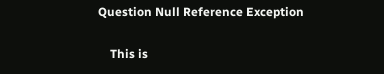Question Null Reference Exception

    This is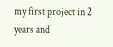my first project in 2 years and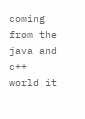coming from the java and c++ world it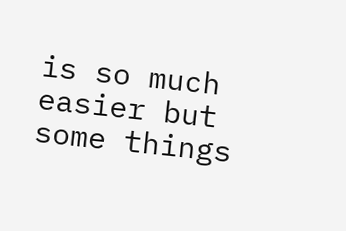is so much easier but some things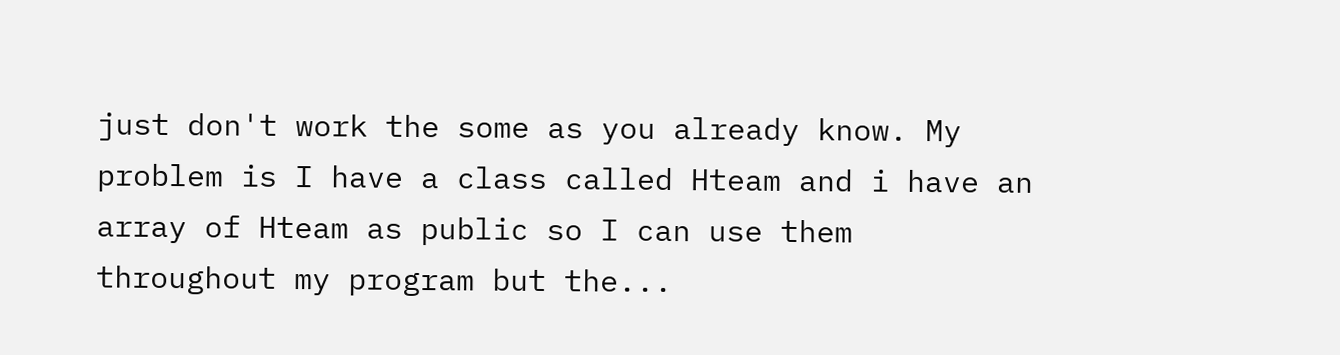just don't work the some as you already know. My problem is I have a class called Hteam and i have an array of Hteam as public so I can use them throughout my program but the...